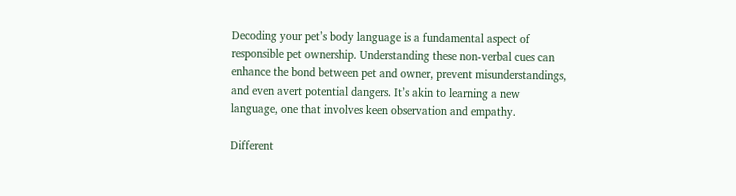Decoding your pet’s body language is a fundamental aspect of responsible pet ownership. Understanding these non-verbal cues can enhance the bond between pet and owner, prevent misunderstandings, and even avert potential dangers. It’s akin to learning a new language, one that involves keen observation and empathy.

Different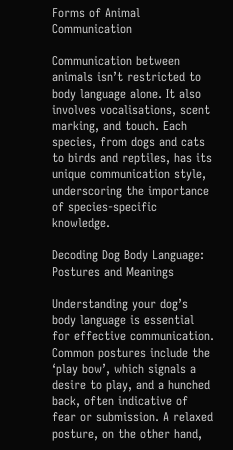Forms of Animal Communication

Communication between animals isn’t restricted to body language alone. It also involves vocalisations, scent marking, and touch. Each species, from dogs and cats to birds and reptiles, has its unique communication style, underscoring the importance of species-specific knowledge.

Decoding Dog Body Language: Postures and Meanings

Understanding your dog’s body language is essential for effective communication. Common postures include the ‘play bow’, which signals a desire to play, and a hunched back, often indicative of fear or submission. A relaxed posture, on the other hand,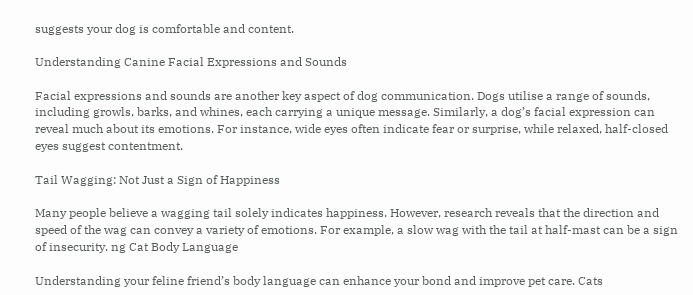suggests your dog is comfortable and content.

Understanding Canine Facial Expressions and Sounds

Facial expressions and sounds are another key aspect of dog communication. Dogs utilise a range of sounds, including growls, barks, and whines, each carrying a unique message. Similarly, a dog’s facial expression can reveal much about its emotions. For instance, wide eyes often indicate fear or surprise, while relaxed, half-closed eyes suggest contentment.

Tail Wagging: Not Just a Sign of Happiness

Many people believe a wagging tail solely indicates happiness. However, research reveals that the direction and speed of the wag can convey a variety of emotions. For example, a slow wag with the tail at half-mast can be a sign of insecurity. ng Cat Body Language

Understanding your feline friend’s body language can enhance your bond and improve pet care. Cats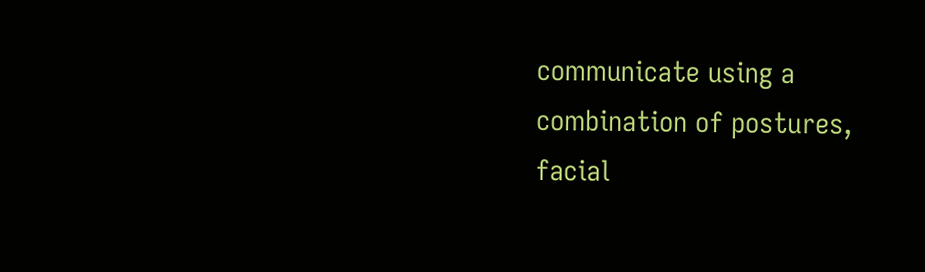communicate using a combination of postures, facial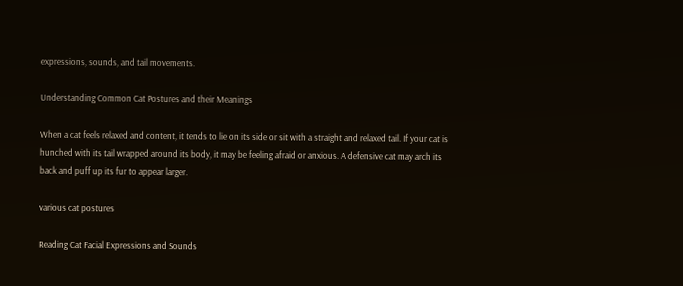expressions, sounds, and tail movements.

Understanding Common Cat Postures and their Meanings

When a cat feels relaxed and content, it tends to lie on its side or sit with a straight and relaxed tail. If your cat is hunched with its tail wrapped around its body, it may be feeling afraid or anxious. A defensive cat may arch its back and puff up its fur to appear larger.

various cat postures

Reading Cat Facial Expressions and Sounds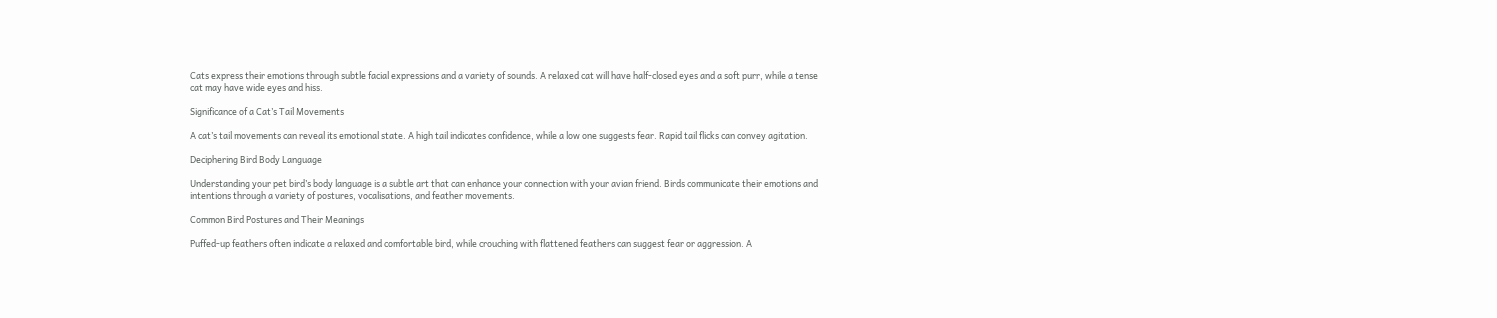Cats express their emotions through subtle facial expressions and a variety of sounds. A relaxed cat will have half-closed eyes and a soft purr, while a tense cat may have wide eyes and hiss.

Significance of a Cat’s Tail Movements

A cat’s tail movements can reveal its emotional state. A high tail indicates confidence, while a low one suggests fear. Rapid tail flicks can convey agitation.

Deciphering Bird Body Language

Understanding your pet bird’s body language is a subtle art that can enhance your connection with your avian friend. Birds communicate their emotions and intentions through a variety of postures, vocalisations, and feather movements.

Common Bird Postures and Their Meanings

Puffed-up feathers often indicate a relaxed and comfortable bird, while crouching with flattened feathers can suggest fear or aggression. A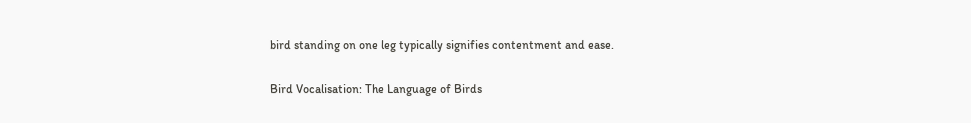bird standing on one leg typically signifies contentment and ease.

Bird Vocalisation: The Language of Birds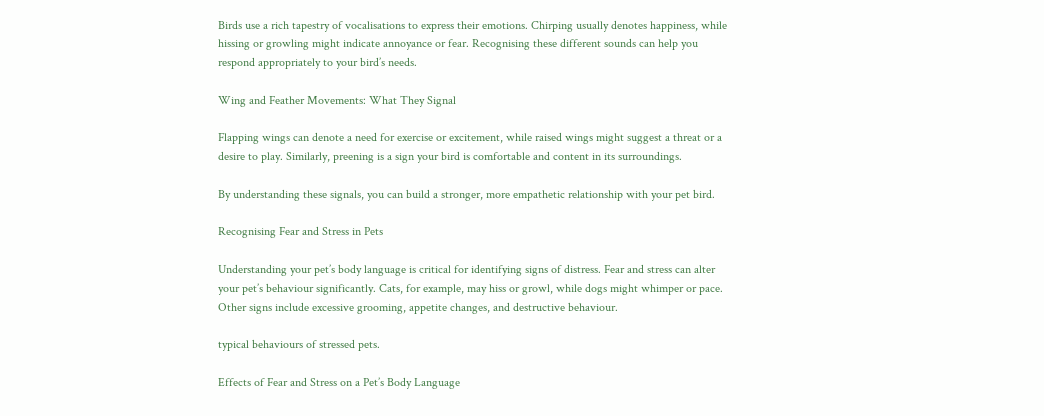Birds use a rich tapestry of vocalisations to express their emotions. Chirping usually denotes happiness, while hissing or growling might indicate annoyance or fear. Recognising these different sounds can help you respond appropriately to your bird’s needs.

Wing and Feather Movements: What They Signal

Flapping wings can denote a need for exercise or excitement, while raised wings might suggest a threat or a desire to play. Similarly, preening is a sign your bird is comfortable and content in its surroundings.

By understanding these signals, you can build a stronger, more empathetic relationship with your pet bird.

Recognising Fear and Stress in Pets

Understanding your pet’s body language is critical for identifying signs of distress. Fear and stress can alter your pet’s behaviour significantly. Cats, for example, may hiss or growl, while dogs might whimper or pace. Other signs include excessive grooming, appetite changes, and destructive behaviour.

typical behaviours of stressed pets.

Effects of Fear and Stress on a Pet’s Body Language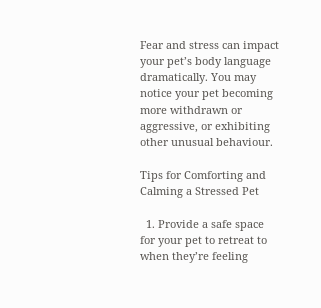Fear and stress can impact your pet’s body language dramatically. You may notice your pet becoming more withdrawn or aggressive, or exhibiting other unusual behaviour.

Tips for Comforting and Calming a Stressed Pet

  1. Provide a safe space for your pet to retreat to when they’re feeling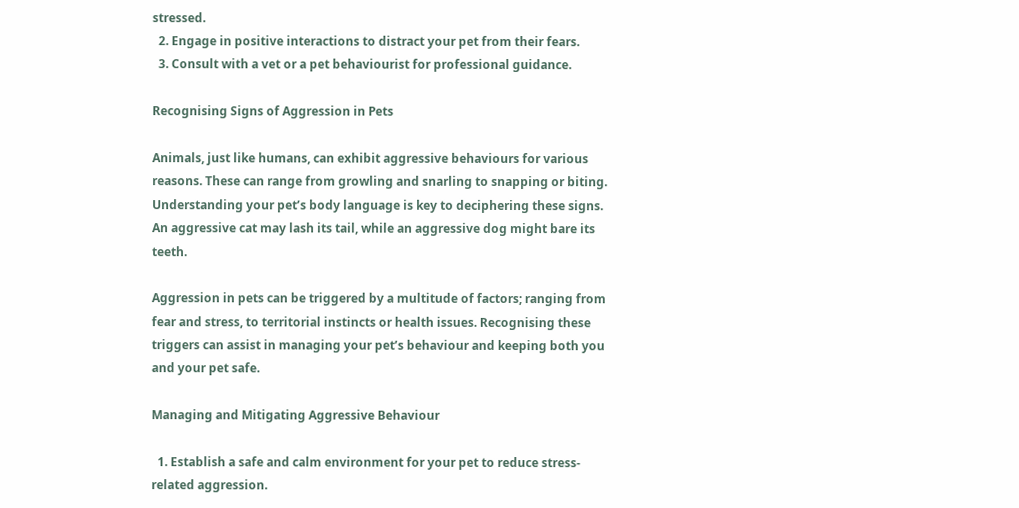stressed.
  2. Engage in positive interactions to distract your pet from their fears.
  3. Consult with a vet or a pet behaviourist for professional guidance.

Recognising Signs of Aggression in Pets

Animals, just like humans, can exhibit aggressive behaviours for various reasons. These can range from growling and snarling to snapping or biting. Understanding your pet’s body language is key to deciphering these signs. An aggressive cat may lash its tail, while an aggressive dog might bare its teeth.

Aggression in pets can be triggered by a multitude of factors; ranging from fear and stress, to territorial instincts or health issues. Recognising these triggers can assist in managing your pet’s behaviour and keeping both you and your pet safe.

Managing and Mitigating Aggressive Behaviour

  1. Establish a safe and calm environment for your pet to reduce stress-related aggression.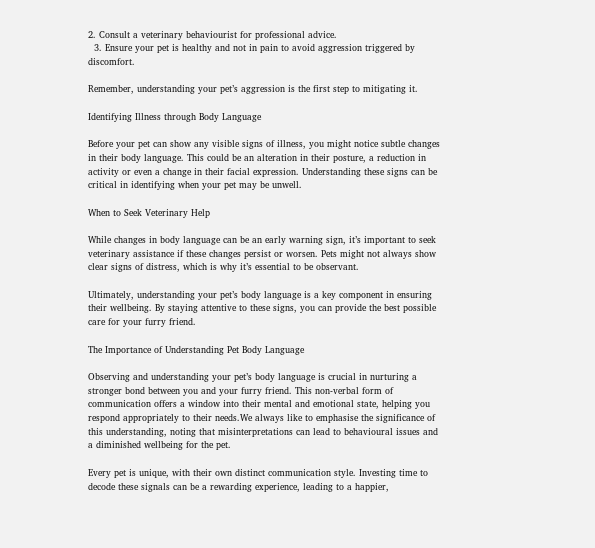2. Consult a veterinary behaviourist for professional advice.
  3. Ensure your pet is healthy and not in pain to avoid aggression triggered by discomfort.

Remember, understanding your pet’s aggression is the first step to mitigating it.

Identifying Illness through Body Language

Before your pet can show any visible signs of illness, you might notice subtle changes in their body language. This could be an alteration in their posture, a reduction in activity or even a change in their facial expression. Understanding these signs can be critical in identifying when your pet may be unwell.

When to Seek Veterinary Help

While changes in body language can be an early warning sign, it’s important to seek veterinary assistance if these changes persist or worsen. Pets might not always show clear signs of distress, which is why it’s essential to be observant.

Ultimately, understanding your pet’s body language is a key component in ensuring their wellbeing. By staying attentive to these signs, you can provide the best possible care for your furry friend.

The Importance of Understanding Pet Body Language

Observing and understanding your pet’s body language is crucial in nurturing a stronger bond between you and your furry friend. This non-verbal form of communication offers a window into their mental and emotional state, helping you respond appropriately to their needs.We always like to emphasise the significance of this understanding, noting that misinterpretations can lead to behavioural issues and a diminished wellbeing for the pet.

Every pet is unique, with their own distinct communication style. Investing time to decode these signals can be a rewarding experience, leading to a happier,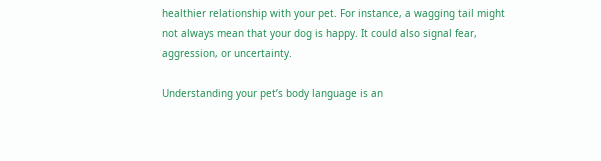healthier relationship with your pet. For instance, a wagging tail might not always mean that your dog is happy. It could also signal fear, aggression, or uncertainty.

Understanding your pet’s body language is an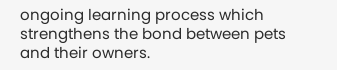ongoing learning process which strengthens the bond between pets and their owners.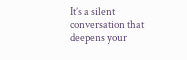It’s a silent conversation that deepens your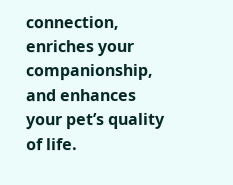connection, enriches your companionship, and enhances your pet’s quality of life.